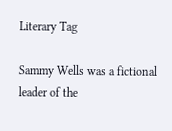Literary Tag

Sammy Wells was a fictional leader of the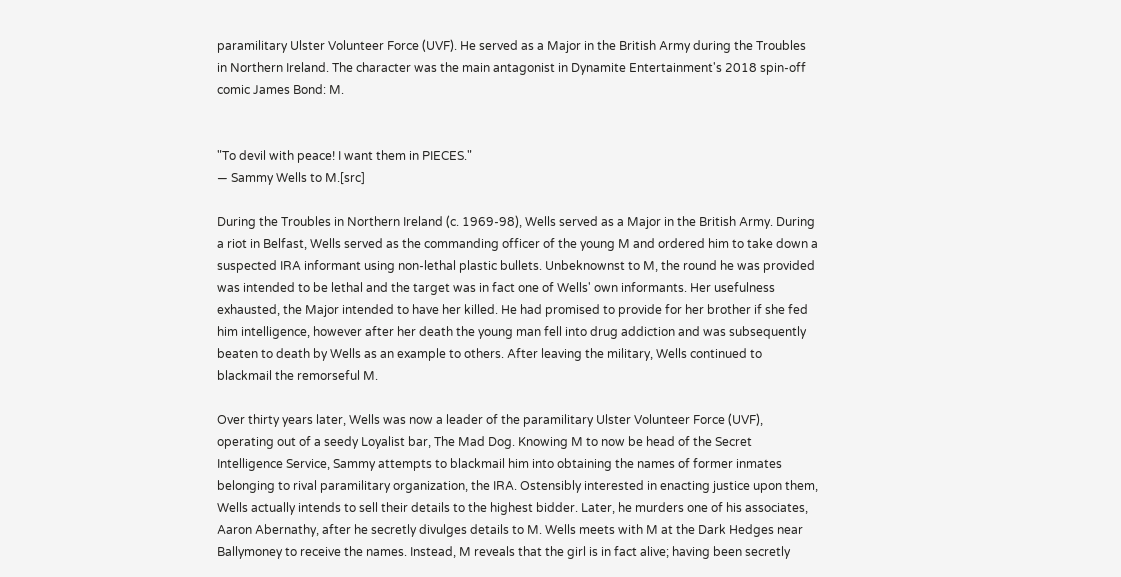paramilitary Ulster Volunteer Force (UVF). He served as a Major in the British Army during the Troubles in Northern Ireland. The character was the main antagonist in Dynamite Entertainment's 2018 spin-off comic James Bond: M.


"To devil with peace! I want them in PIECES."
― Sammy Wells to M.[src]

During the Troubles in Northern Ireland (c. 1969-98), Wells served as a Major in the British Army. During a riot in Belfast, Wells served as the commanding officer of the young M and ordered him to take down a suspected IRA informant using non-lethal plastic bullets. Unbeknownst to M, the round he was provided was intended to be lethal and the target was in fact one of Wells' own informants. Her usefulness exhausted, the Major intended to have her killed. He had promised to provide for her brother if she fed him intelligence, however after her death the young man fell into drug addiction and was subsequently beaten to death by Wells as an example to others. After leaving the military, Wells continued to blackmail the remorseful M.

Over thirty years later, Wells was now a leader of the paramilitary Ulster Volunteer Force (UVF), operating out of a seedy Loyalist bar, The Mad Dog. Knowing M to now be head of the Secret Intelligence Service, Sammy attempts to blackmail him into obtaining the names of former inmates belonging to rival paramilitary organization, the IRA. Ostensibly interested in enacting justice upon them, Wells actually intends to sell their details to the highest bidder. Later, he murders one of his associates, Aaron Abernathy, after he secretly divulges details to M. Wells meets with M at the Dark Hedges near Ballymoney to receive the names. Instead, M reveals that the girl is in fact alive; having been secretly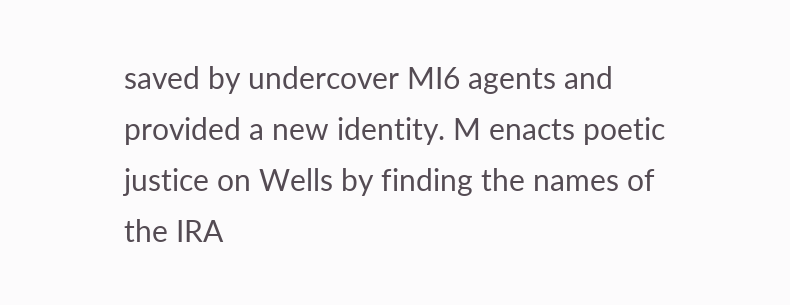saved by undercover MI6 agents and provided a new identity. M enacts poetic justice on Wells by finding the names of the IRA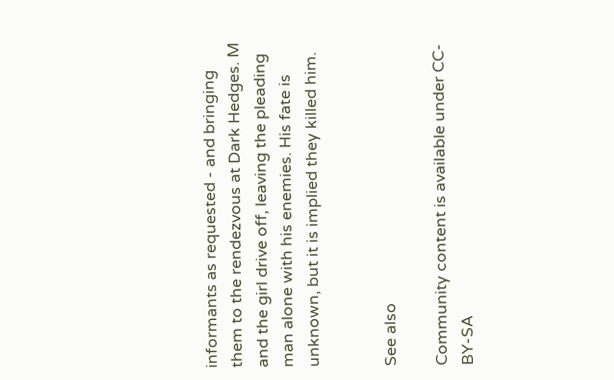informants as requested - and bringing them to the rendezvous at Dark Hedges. M and the girl drive off, leaving the pleading man alone with his enemies. His fate is unknown, but it is implied they killed him.


See also

Community content is available under CC-BY-SA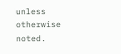unless otherwise noted.